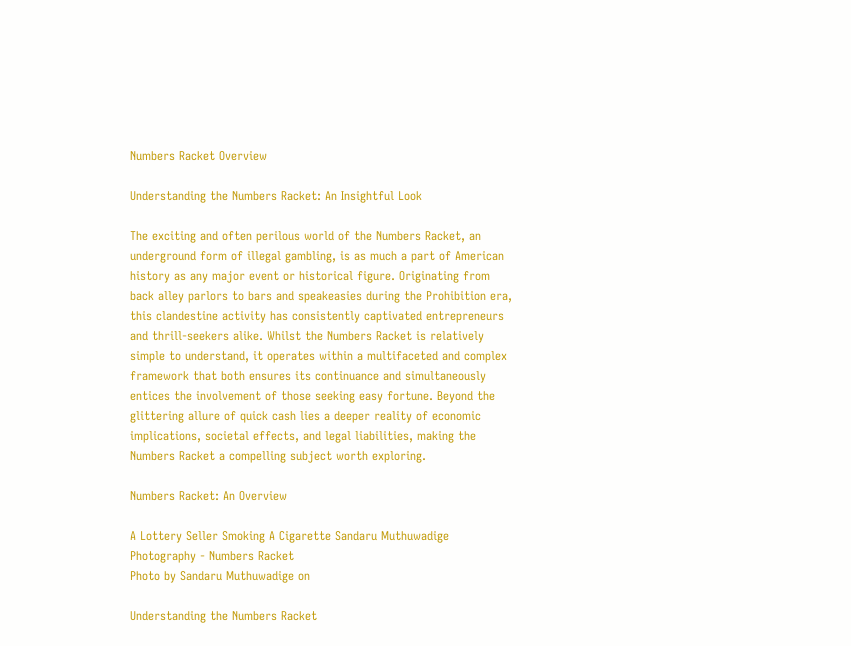Numbers Racket Overview

Understanding the Numbers Racket: An Insightful Look

The exciting and often perilous world of the Numbers Racket, an underground form of illegal gambling, is as much a part of American history as any major event or historical figure. Originating from back alley parlors to bars and speakeasies during the Prohibition era, this clandestine activity has consistently captivated entrepreneurs and thrill-seekers alike. Whilst the Numbers Racket is relatively simple to understand, it operates within a multifaceted and complex framework that both ensures its continuance and simultaneously entices the involvement of those seeking easy fortune. Beyond the glittering allure of quick cash lies a deeper reality of economic implications, societal effects, and legal liabilities, making the Numbers Racket a compelling subject worth exploring.

Numbers Racket: An Overview

A Lottery Seller Smoking A Cigarette Sandaru Muthuwadige Photography - Numbers Racket
Photo by Sandaru Muthuwadige on

Understanding the Numbers Racket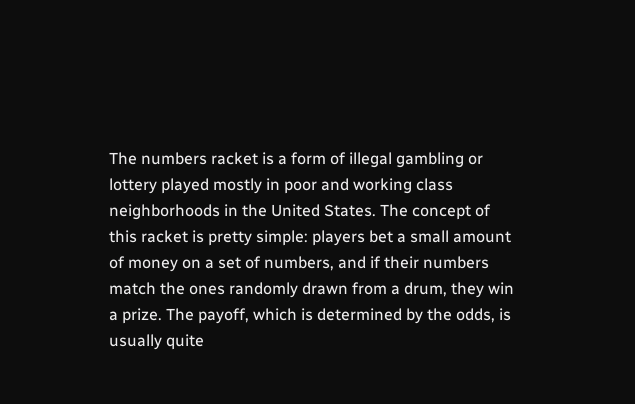The numbers racket is a form of illegal gambling or lottery played mostly in poor and working class neighborhoods in the United States. The concept of this racket is pretty simple: players bet a small amount of money on a set of numbers, and if their numbers match the ones randomly drawn from a drum, they win a prize. The payoff, which is determined by the odds, is usually quite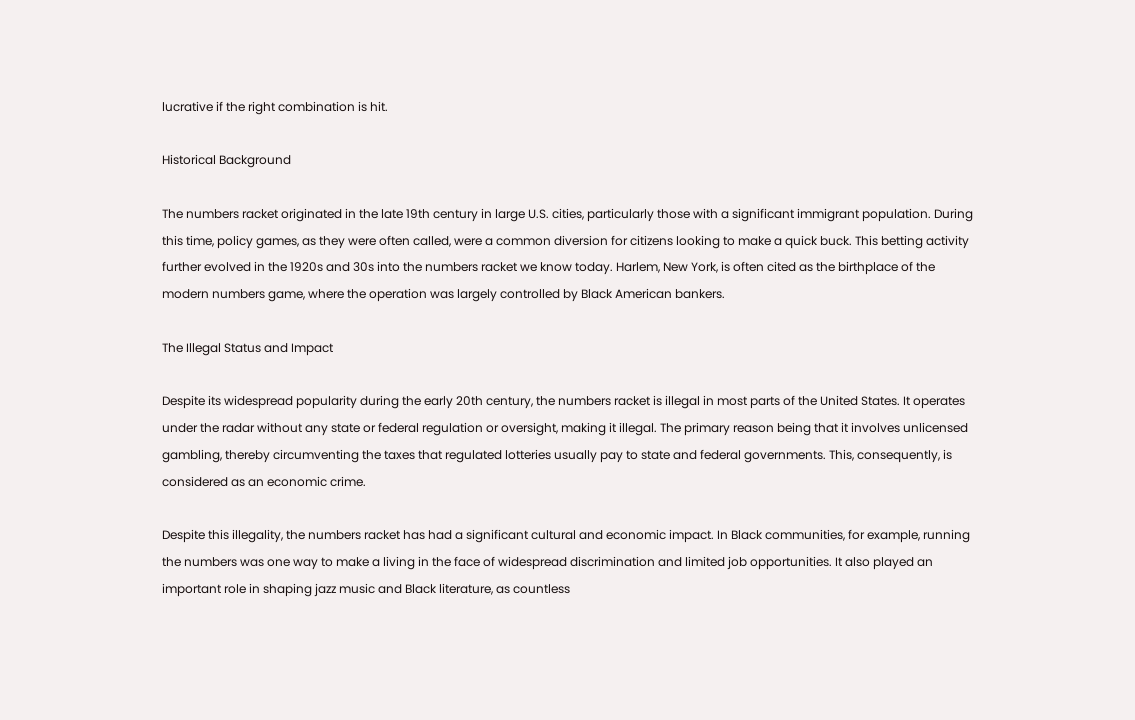lucrative if the right combination is hit.

Historical Background

The numbers racket originated in the late 19th century in large U.S. cities, particularly those with a significant immigrant population. During this time, policy games, as they were often called, were a common diversion for citizens looking to make a quick buck. This betting activity further evolved in the 1920s and 30s into the numbers racket we know today. Harlem, New York, is often cited as the birthplace of the modern numbers game, where the operation was largely controlled by Black American bankers.

The Illegal Status and Impact

Despite its widespread popularity during the early 20th century, the numbers racket is illegal in most parts of the United States. It operates under the radar without any state or federal regulation or oversight, making it illegal. The primary reason being that it involves unlicensed gambling, thereby circumventing the taxes that regulated lotteries usually pay to state and federal governments. This, consequently, is considered as an economic crime.

Despite this illegality, the numbers racket has had a significant cultural and economic impact. In Black communities, for example, running the numbers was one way to make a living in the face of widespread discrimination and limited job opportunities. It also played an important role in shaping jazz music and Black literature, as countless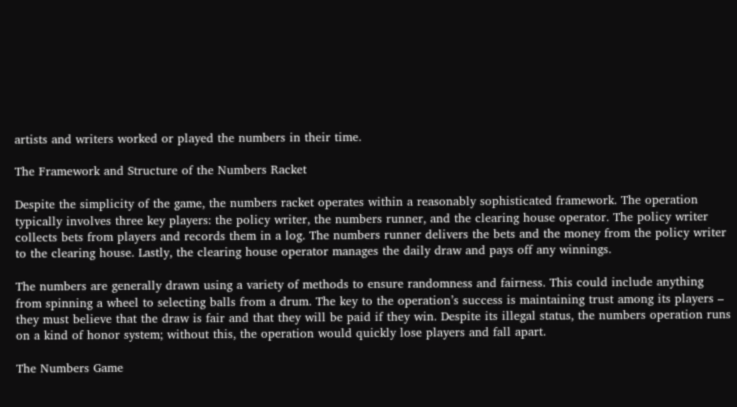artists and writers worked or played the numbers in their time.

The Framework and Structure of the Numbers Racket

Despite the simplicity of the game, the numbers racket operates within a reasonably sophisticated framework. The operation typically involves three key players: the policy writer, the numbers runner, and the clearing house operator. The policy writer collects bets from players and records them in a log. The numbers runner delivers the bets and the money from the policy writer to the clearing house. Lastly, the clearing house operator manages the daily draw and pays off any winnings.

The numbers are generally drawn using a variety of methods to ensure randomness and fairness. This could include anything from spinning a wheel to selecting balls from a drum. The key to the operation’s success is maintaining trust among its players – they must believe that the draw is fair and that they will be paid if they win. Despite its illegal status, the numbers operation runs on a kind of honor system; without this, the operation would quickly lose players and fall apart.

The Numbers Game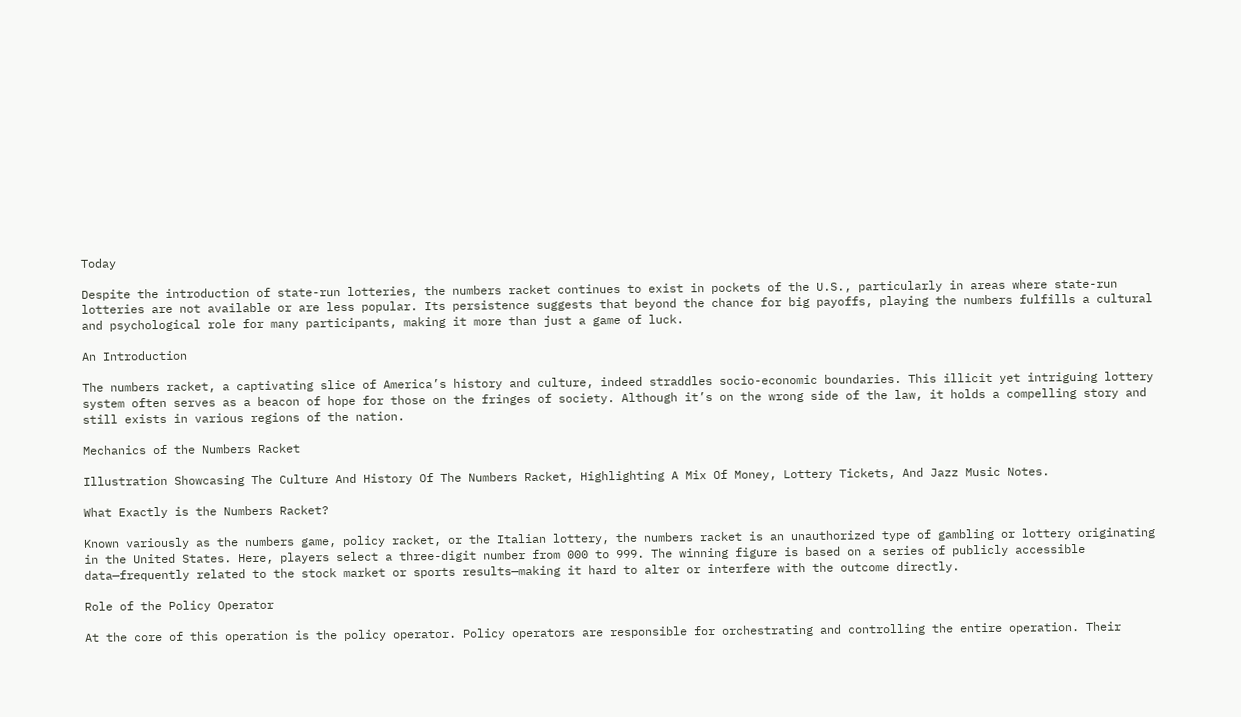Today

Despite the introduction of state-run lotteries, the numbers racket continues to exist in pockets of the U.S., particularly in areas where state-run lotteries are not available or are less popular. Its persistence suggests that beyond the chance for big payoffs, playing the numbers fulfills a cultural and psychological role for many participants, making it more than just a game of luck.

An Introduction

The numbers racket, a captivating slice of America’s history and culture, indeed straddles socio-economic boundaries. This illicit yet intriguing lottery system often serves as a beacon of hope for those on the fringes of society. Although it’s on the wrong side of the law, it holds a compelling story and still exists in various regions of the nation.

Mechanics of the Numbers Racket

Illustration Showcasing The Culture And History Of The Numbers Racket, Highlighting A Mix Of Money, Lottery Tickets, And Jazz Music Notes.

What Exactly is the Numbers Racket?

Known variously as the numbers game, policy racket, or the Italian lottery, the numbers racket is an unauthorized type of gambling or lottery originating in the United States. Here, players select a three-digit number from 000 to 999. The winning figure is based on a series of publicly accessible data—frequently related to the stock market or sports results—making it hard to alter or interfere with the outcome directly.

Role of the Policy Operator

At the core of this operation is the policy operator. Policy operators are responsible for orchestrating and controlling the entire operation. Their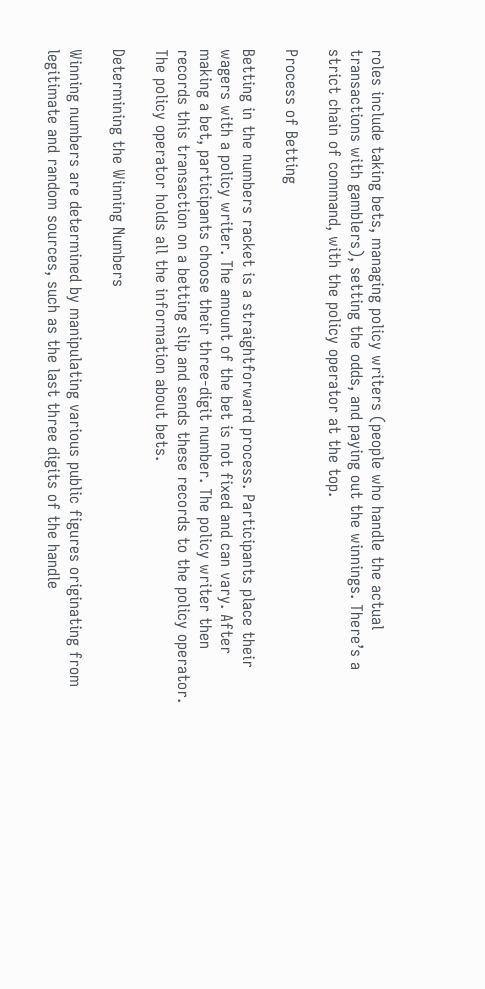roles include taking bets, managing policy writers (people who handle the actual transactions with gamblers), setting the odds, and paying out the winnings. There’s a strict chain of command, with the policy operator at the top.

Process of Betting

Betting in the numbers racket is a straightforward process. Participants place their wagers with a policy writer. The amount of the bet is not fixed and can vary. After making a bet, participants choose their three-digit number. The policy writer then records this transaction on a betting slip and sends these records to the policy operator. The policy operator holds all the information about bets.

Determining the Winning Numbers

Winning numbers are determined by manipulating various public figures originating from legitimate and random sources, such as the last three digits of the handle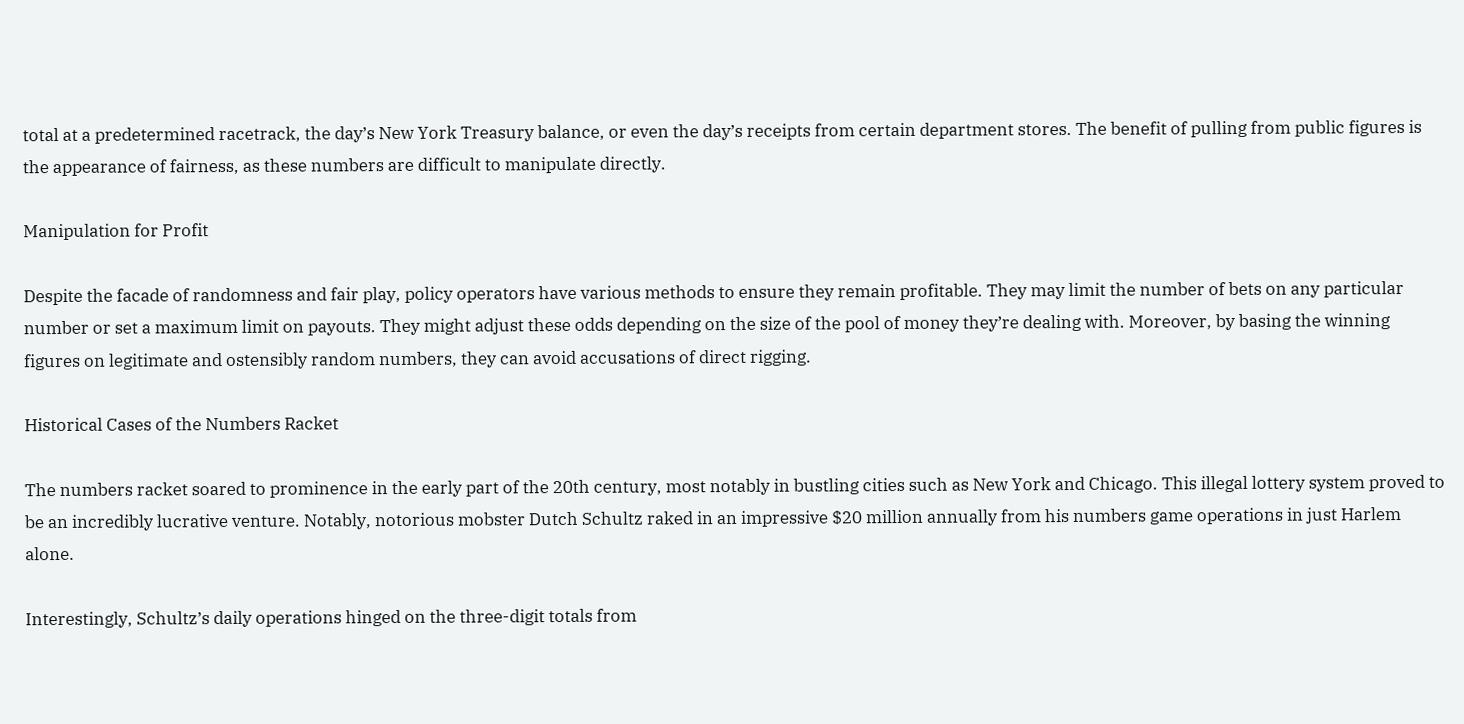total at a predetermined racetrack, the day’s New York Treasury balance, or even the day’s receipts from certain department stores. The benefit of pulling from public figures is the appearance of fairness, as these numbers are difficult to manipulate directly.

Manipulation for Profit

Despite the facade of randomness and fair play, policy operators have various methods to ensure they remain profitable. They may limit the number of bets on any particular number or set a maximum limit on payouts. They might adjust these odds depending on the size of the pool of money they’re dealing with. Moreover, by basing the winning figures on legitimate and ostensibly random numbers, they can avoid accusations of direct rigging.

Historical Cases of the Numbers Racket

The numbers racket soared to prominence in the early part of the 20th century, most notably in bustling cities such as New York and Chicago. This illegal lottery system proved to be an incredibly lucrative venture. Notably, notorious mobster Dutch Schultz raked in an impressive $20 million annually from his numbers game operations in just Harlem alone.

Interestingly, Schultz’s daily operations hinged on the three-digit totals from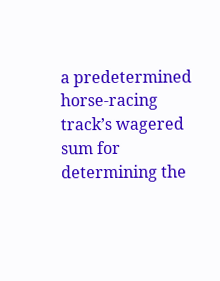a predetermined horse-racing track’s wagered sum for determining the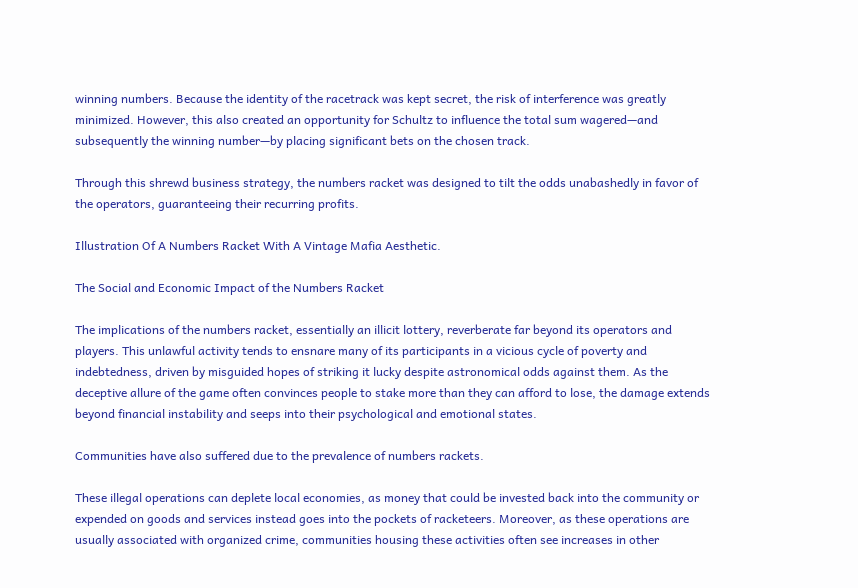winning numbers. Because the identity of the racetrack was kept secret, the risk of interference was greatly minimized. However, this also created an opportunity for Schultz to influence the total sum wagered—and subsequently the winning number—by placing significant bets on the chosen track.

Through this shrewd business strategy, the numbers racket was designed to tilt the odds unabashedly in favor of the operators, guaranteeing their recurring profits.

Illustration Of A Numbers Racket With A Vintage Mafia Aesthetic.

The Social and Economic Impact of the Numbers Racket

The implications of the numbers racket, essentially an illicit lottery, reverberate far beyond its operators and players. This unlawful activity tends to ensnare many of its participants in a vicious cycle of poverty and indebtedness, driven by misguided hopes of striking it lucky despite astronomical odds against them. As the deceptive allure of the game often convinces people to stake more than they can afford to lose, the damage extends beyond financial instability and seeps into their psychological and emotional states.

Communities have also suffered due to the prevalence of numbers rackets.

These illegal operations can deplete local economies, as money that could be invested back into the community or expended on goods and services instead goes into the pockets of racketeers. Moreover, as these operations are usually associated with organized crime, communities housing these activities often see increases in other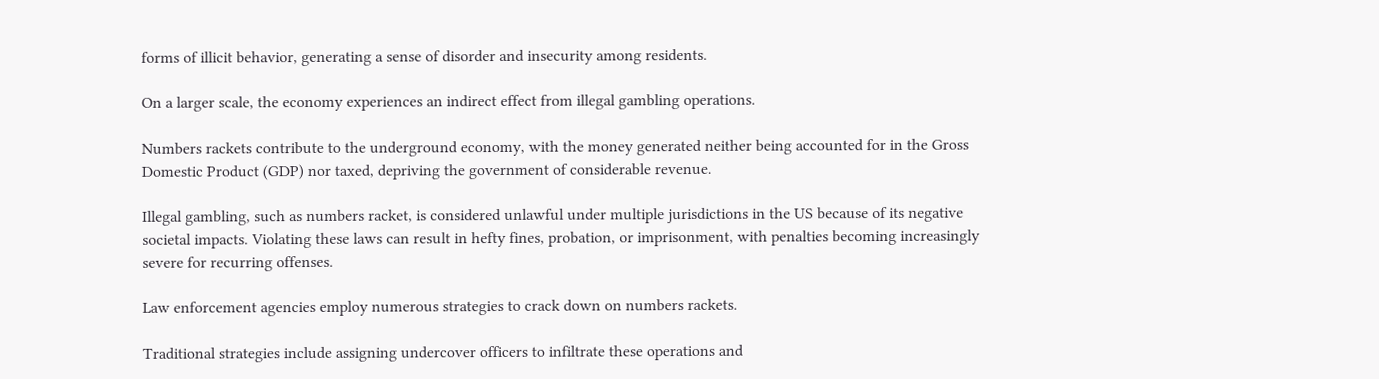forms of illicit behavior, generating a sense of disorder and insecurity among residents.

On a larger scale, the economy experiences an indirect effect from illegal gambling operations.

Numbers rackets contribute to the underground economy, with the money generated neither being accounted for in the Gross Domestic Product (GDP) nor taxed, depriving the government of considerable revenue.

Illegal gambling, such as numbers racket, is considered unlawful under multiple jurisdictions in the US because of its negative societal impacts. Violating these laws can result in hefty fines, probation, or imprisonment, with penalties becoming increasingly severe for recurring offenses.

Law enforcement agencies employ numerous strategies to crack down on numbers rackets.

Traditional strategies include assigning undercover officers to infiltrate these operations and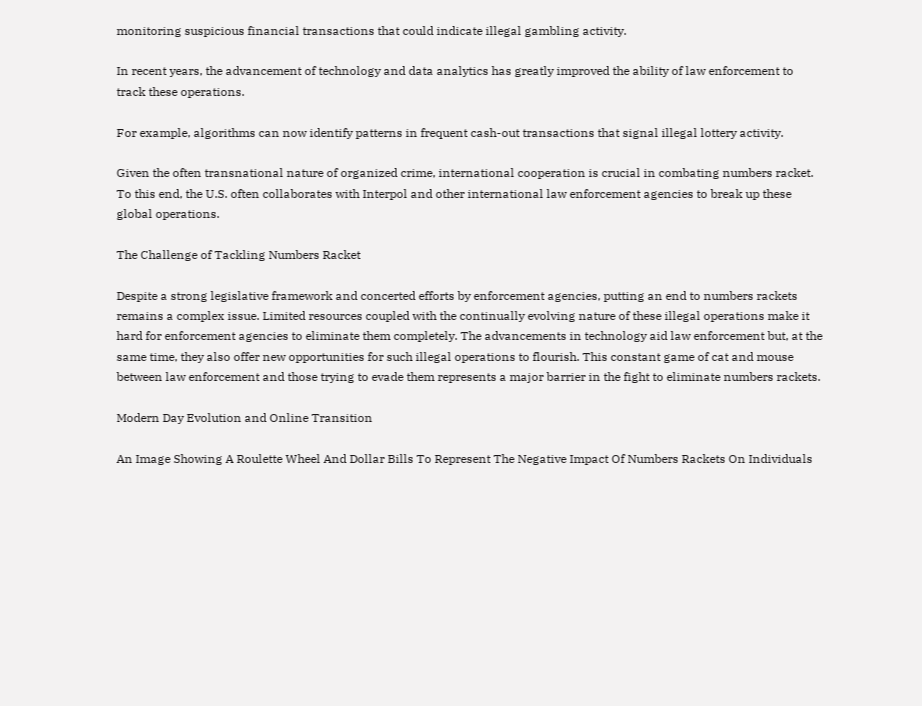monitoring suspicious financial transactions that could indicate illegal gambling activity.

In recent years, the advancement of technology and data analytics has greatly improved the ability of law enforcement to track these operations.

For example, algorithms can now identify patterns in frequent cash-out transactions that signal illegal lottery activity.

Given the often transnational nature of organized crime, international cooperation is crucial in combating numbers racket. To this end, the U.S. often collaborates with Interpol and other international law enforcement agencies to break up these global operations.

The Challenge of Tackling Numbers Racket

Despite a strong legislative framework and concerted efforts by enforcement agencies, putting an end to numbers rackets remains a complex issue. Limited resources coupled with the continually evolving nature of these illegal operations make it hard for enforcement agencies to eliminate them completely. The advancements in technology aid law enforcement but, at the same time, they also offer new opportunities for such illegal operations to flourish. This constant game of cat and mouse between law enforcement and those trying to evade them represents a major barrier in the fight to eliminate numbers rackets.

Modern Day Evolution and Online Transition

An Image Showing A Roulette Wheel And Dollar Bills To Represent The Negative Impact Of Numbers Rackets On Individuals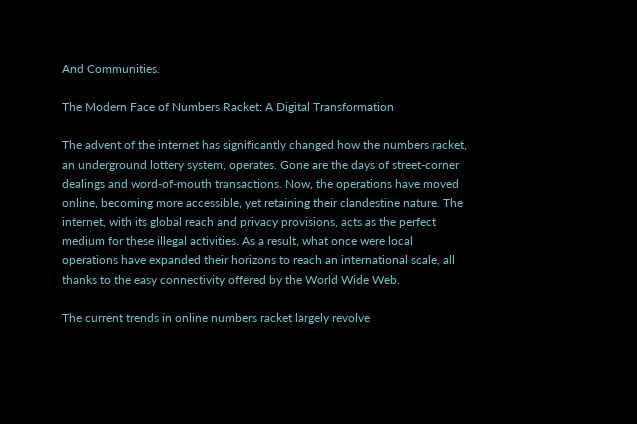And Communities.

The Modern Face of Numbers Racket: A Digital Transformation

The advent of the internet has significantly changed how the numbers racket, an underground lottery system, operates. Gone are the days of street-corner dealings and word-of-mouth transactions. Now, the operations have moved online, becoming more accessible, yet retaining their clandestine nature. The internet, with its global reach and privacy provisions, acts as the perfect medium for these illegal activities. As a result, what once were local operations have expanded their horizons to reach an international scale, all thanks to the easy connectivity offered by the World Wide Web.

The current trends in online numbers racket largely revolve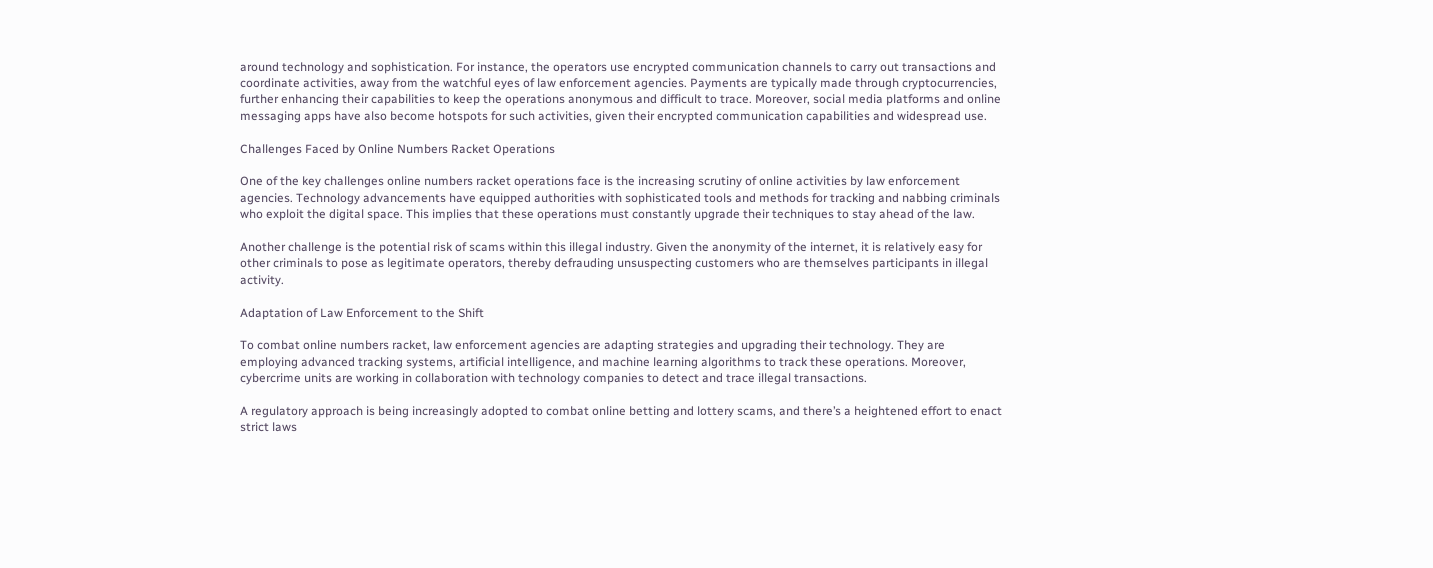around technology and sophistication. For instance, the operators use encrypted communication channels to carry out transactions and coordinate activities, away from the watchful eyes of law enforcement agencies. Payments are typically made through cryptocurrencies, further enhancing their capabilities to keep the operations anonymous and difficult to trace. Moreover, social media platforms and online messaging apps have also become hotspots for such activities, given their encrypted communication capabilities and widespread use.

Challenges Faced by Online Numbers Racket Operations

One of the key challenges online numbers racket operations face is the increasing scrutiny of online activities by law enforcement agencies. Technology advancements have equipped authorities with sophisticated tools and methods for tracking and nabbing criminals who exploit the digital space. This implies that these operations must constantly upgrade their techniques to stay ahead of the law.

Another challenge is the potential risk of scams within this illegal industry. Given the anonymity of the internet, it is relatively easy for other criminals to pose as legitimate operators, thereby defrauding unsuspecting customers who are themselves participants in illegal activity.

Adaptation of Law Enforcement to the Shift

To combat online numbers racket, law enforcement agencies are adapting strategies and upgrading their technology. They are employing advanced tracking systems, artificial intelligence, and machine learning algorithms to track these operations. Moreover, cybercrime units are working in collaboration with technology companies to detect and trace illegal transactions.

A regulatory approach is being increasingly adopted to combat online betting and lottery scams, and there’s a heightened effort to enact strict laws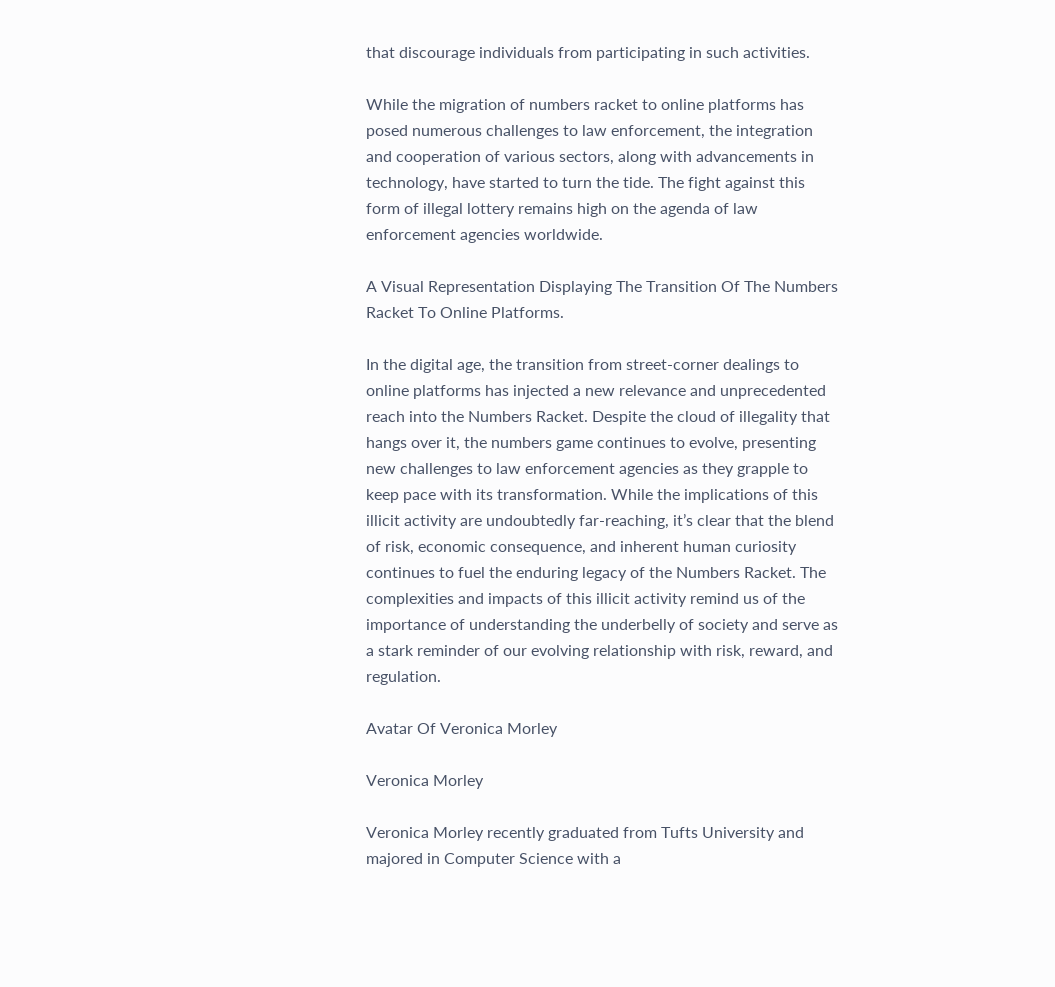that discourage individuals from participating in such activities.

While the migration of numbers racket to online platforms has posed numerous challenges to law enforcement, the integration and cooperation of various sectors, along with advancements in technology, have started to turn the tide. The fight against this form of illegal lottery remains high on the agenda of law enforcement agencies worldwide.

A Visual Representation Displaying The Transition Of The Numbers Racket To Online Platforms.

In the digital age, the transition from street-corner dealings to online platforms has injected a new relevance and unprecedented reach into the Numbers Racket. Despite the cloud of illegality that hangs over it, the numbers game continues to evolve, presenting new challenges to law enforcement agencies as they grapple to keep pace with its transformation. While the implications of this illicit activity are undoubtedly far-reaching, it’s clear that the blend of risk, economic consequence, and inherent human curiosity continues to fuel the enduring legacy of the Numbers Racket. The complexities and impacts of this illicit activity remind us of the importance of understanding the underbelly of society and serve as a stark reminder of our evolving relationship with risk, reward, and regulation.

Avatar Of Veronica Morley

Veronica Morley

Veronica Morley recently graduated from Tufts University and majored in Computer Science with a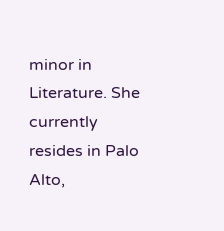minor in Literature. She currently resides in Palo Alto,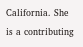California. She is a contributing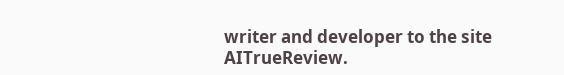writer and developer to the site AITrueReview.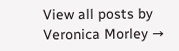View all posts by Veronica Morley →